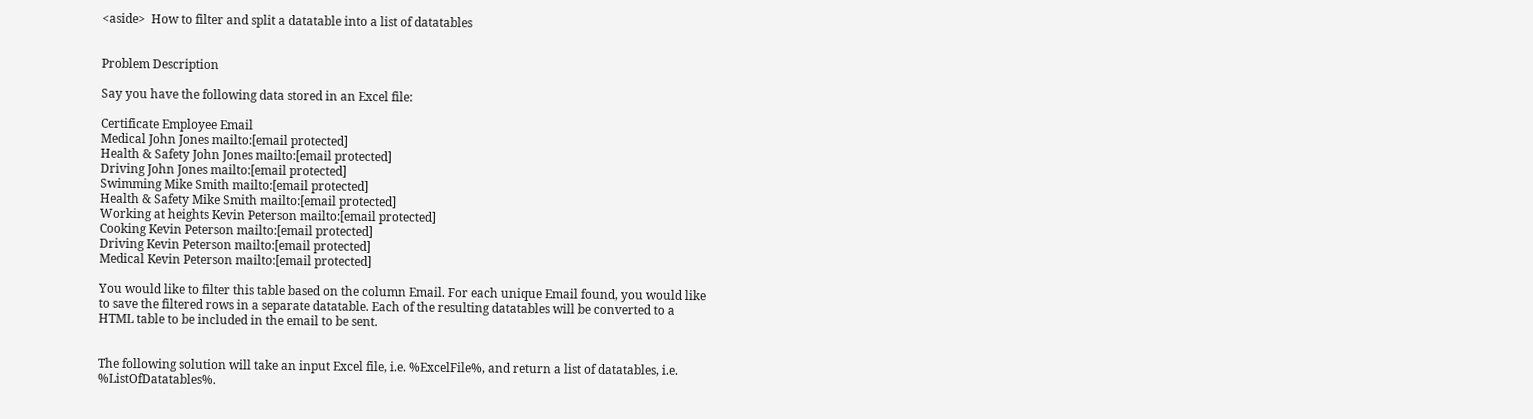<aside>  How to filter and split a datatable into a list of datatables


Problem Description

Say you have the following data stored in an Excel file:

Certificate Employee Email
Medical John Jones mailto:[email protected]
Health & Safety John Jones mailto:[email protected]
Driving John Jones mailto:[email protected]
Swimming Mike Smith mailto:[email protected]
Health & Safety Mike Smith mailto:[email protected]
Working at heights Kevin Peterson mailto:[email protected]
Cooking Kevin Peterson mailto:[email protected]
Driving Kevin Peterson mailto:[email protected]
Medical Kevin Peterson mailto:[email protected]

You would like to filter this table based on the column Email. For each unique Email found, you would like to save the filtered rows in a separate datatable. Each of the resulting datatables will be converted to a HTML table to be included in the email to be sent.


The following solution will take an input Excel file, i.e. %ExcelFile%, and return a list of datatables, i.e. %ListOfDatatables%.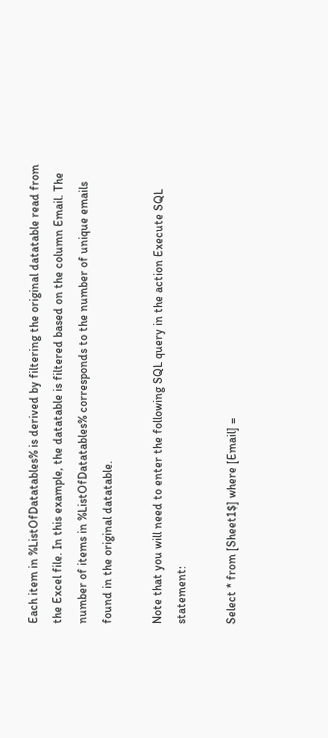Each item in %ListOfDatatables% is derived by filtering the original datatable read from the Excel file. In this example, the datatable is filtered based on the column Email. The number of items in %ListOfDatatables% corresponds to the number of unique emails found in the original datatable.

Note that you will need to enter the following SQL query in the action Execute SQL statement:

Select * from [Sheet1$] where [Email] =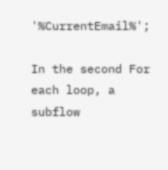'%CurrentEmail%';

In the second For each loop, a subflow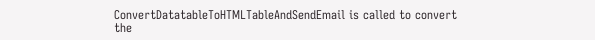ConvertDatatableToHTMLTableAndSendEmail is called to convert the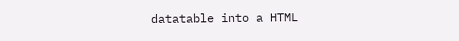datatable into a HTML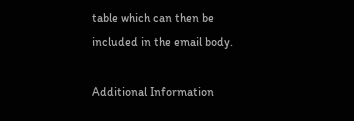table which can then be included in the email body.

Additional Information